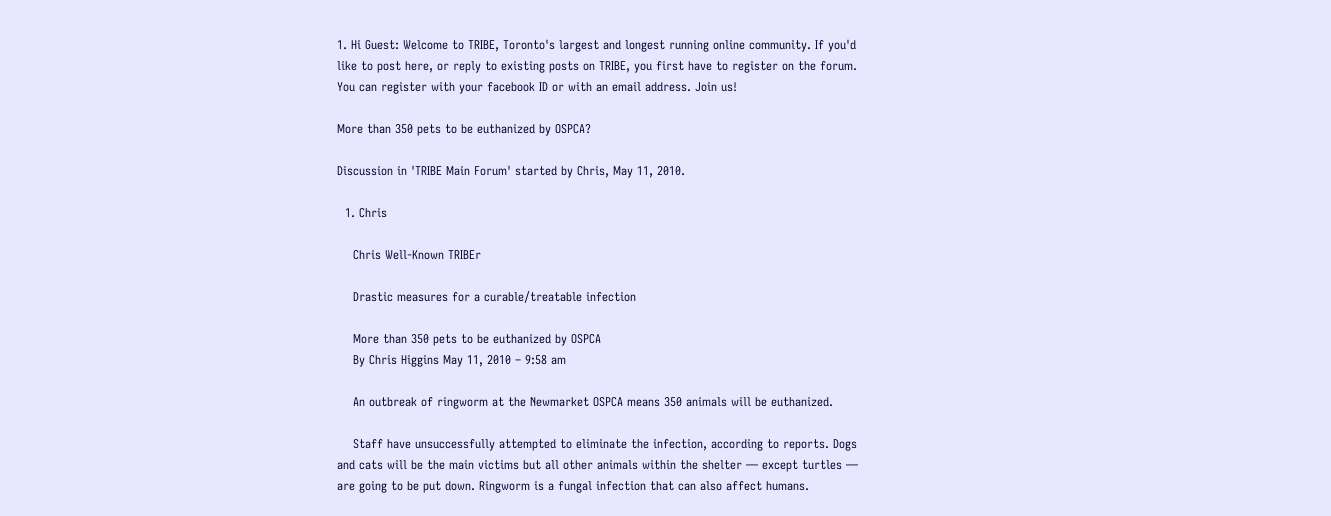1. Hi Guest: Welcome to TRIBE, Toronto's largest and longest running online community. If you'd like to post here, or reply to existing posts on TRIBE, you first have to register on the forum. You can register with your facebook ID or with an email address. Join us!

More than 350 pets to be euthanized by OSPCA?

Discussion in 'TRIBE Main Forum' started by Chris, May 11, 2010.

  1. Chris

    Chris Well-Known TRIBEr

    Drastic measures for a curable/treatable infection

    More than 350 pets to be euthanized by OSPCA
    By Chris Higgins May 11, 2010 – 9:58 am

    An outbreak of ringworm at the Newmarket OSPCA means 350 animals will be euthanized.

    Staff have unsuccessfully attempted to eliminate the infection, according to reports. Dogs and cats will be the main victims but all other animals within the shelter — except turtles — are going to be put down. Ringworm is a fungal infection that can also affect humans.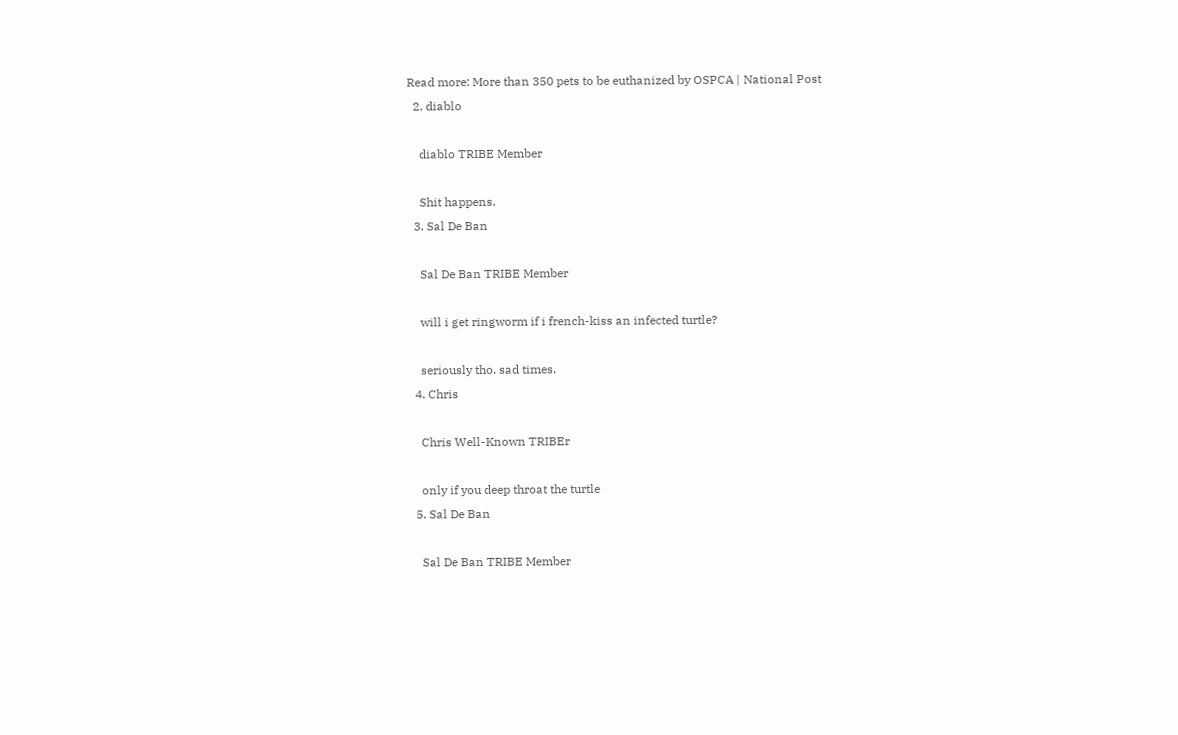Read more: More than 350 pets to be euthanized by OSPCA | National Post
  2. diablo

    diablo TRIBE Member

    Shit happens.
  3. Sal De Ban

    Sal De Ban TRIBE Member

    will i get ringworm if i french-kiss an infected turtle?

    seriously tho. sad times.
  4. Chris

    Chris Well-Known TRIBEr

    only if you deep throat the turtle
  5. Sal De Ban

    Sal De Ban TRIBE Member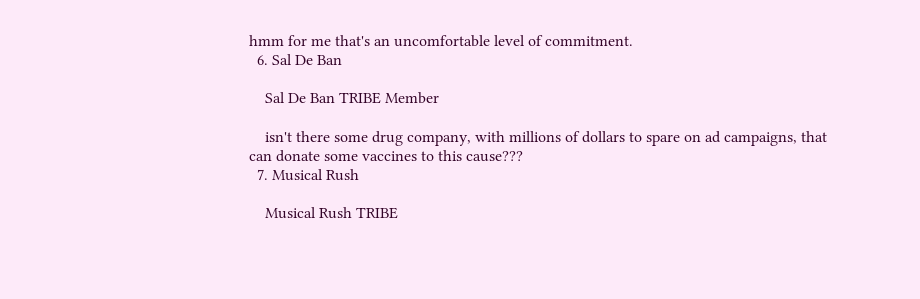hmm for me that's an uncomfortable level of commitment.
  6. Sal De Ban

    Sal De Ban TRIBE Member

    isn't there some drug company, with millions of dollars to spare on ad campaigns, that can donate some vaccines to this cause???
  7. Musical Rush

    Musical Rush TRIBE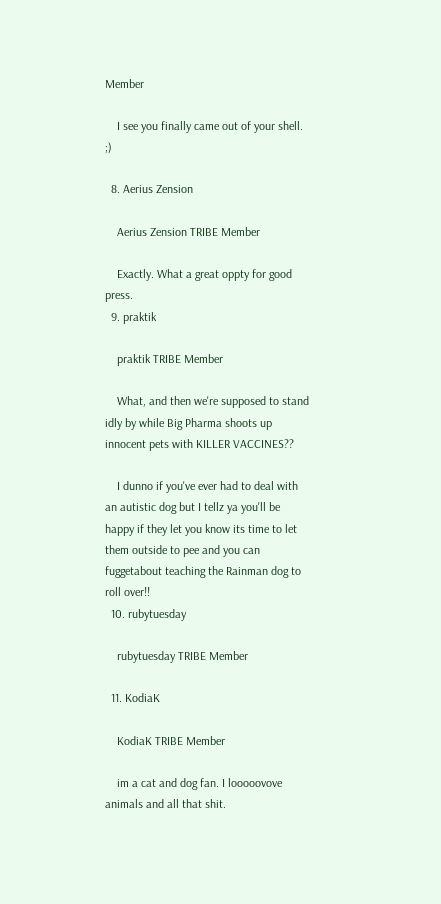Member

    I see you finally came out of your shell. ;)

  8. Aerius Zension

    Aerius Zension TRIBE Member

    Exactly. What a great oppty for good press.
  9. praktik

    praktik TRIBE Member

    What, and then we're supposed to stand idly by while Big Pharma shoots up innocent pets with KILLER VACCINES??

    I dunno if you've ever had to deal with an autistic dog but I tellz ya you'll be happy if they let you know its time to let them outside to pee and you can fuggetabout teaching the Rainman dog to roll over!!
  10. rubytuesday

    rubytuesday TRIBE Member

  11. KodiaK

    KodiaK TRIBE Member

    im a cat and dog fan. I looooovove animals and all that shit.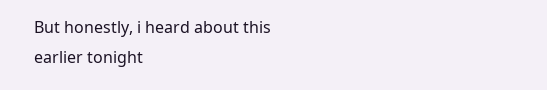But honestly, i heard about this earlier tonight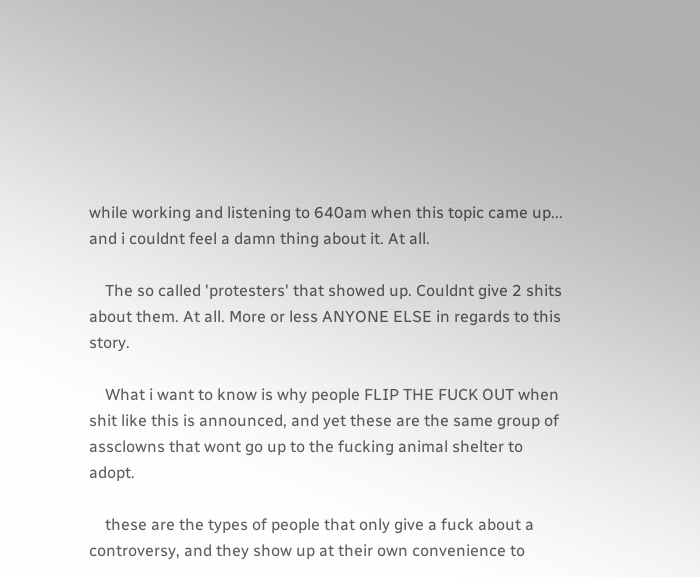while working and listening to 640am when this topic came up... and i couldnt feel a damn thing about it. At all.

    The so called 'protesters' that showed up. Couldnt give 2 shits about them. At all. More or less ANYONE ELSE in regards to this story.

    What i want to know is why people FLIP THE FUCK OUT when shit like this is announced, and yet these are the same group of assclowns that wont go up to the fucking animal shelter to adopt.

    these are the types of people that only give a fuck about a controversy, and they show up at their own convenience to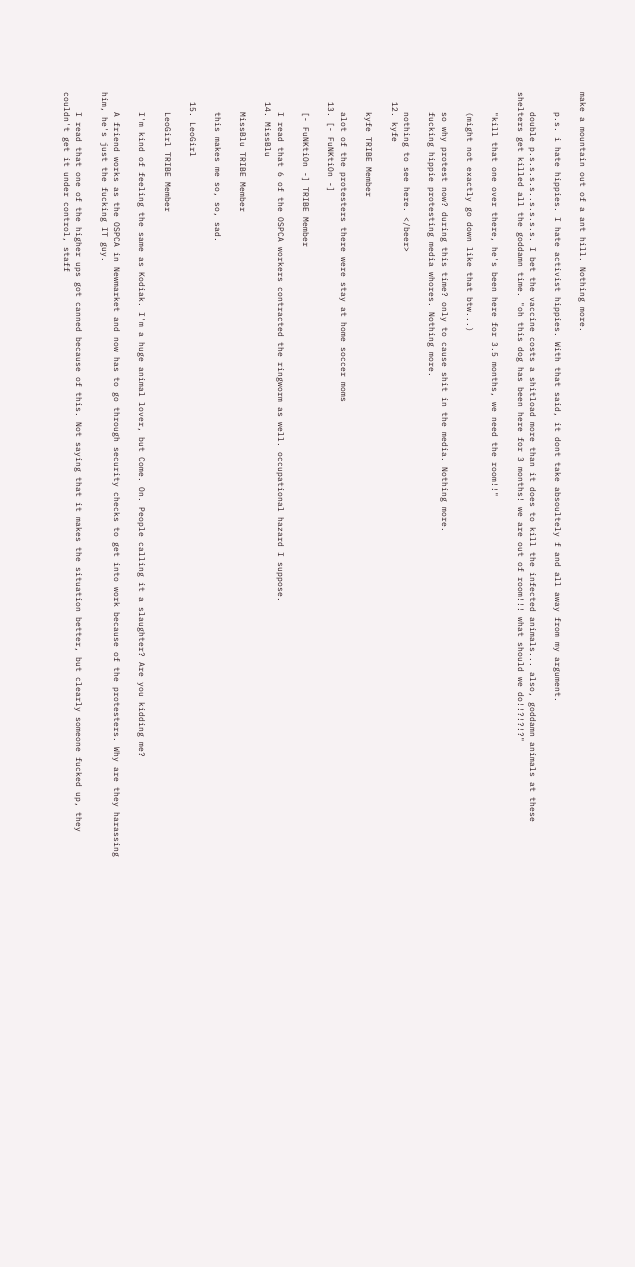make a mountain out of a ant hill. Nothing more.

    p.s. i hate hippies. I hate activist hippies. With that said, it dont take absoultely f and all away from my argument.

    double p.s.s.s.s..s.s.s.s. I bet the vaccine costs a shitload more than it does to kill the infected animals... also, goddamn animals at these shelters get killed all the goddamn time. "oh this dog has been here for 3 months! we are out of room!!! what should we do!!?!?!?"

    "kill that one over there, he's been here for 3.5 months, we need the room!!"

    (might not exactly go down like that btw...)

    so why protest now? during this time? only to cause shit in the media. Nothing more.
    fucking hippie protesting media whores. Nothing more.

    nothing to see here. </beer>
  12. kyfe

    kyfe TRIBE Member

    alot of the protesters there were stay at home soccer moms
  13. [- FuNKtiOn -]

    [- FuNKtiOn -] TRIBE Member

    I read that 6 of the OSPCA workers contracted the ringworm as well. occupational hazard I suppose.
  14. MissBlu

    MissBlu TRIBE Member

    this makes me so, so, sad.

  15. LeoGirl

    LeoGirl TRIBE Member

    I'm kind of feeling the same as Kodiak. I'm a huge animal lover, but Come. On. People calling it a slaughter? Are you kidding me?

    A friend works as the OSPCA in Newmarket and now has to go through security checks to get into work because of the protesters. Why are they harassing him, he's just the fucking IT guy.

    I read that one of the higher ups got canned because of this. Not saying that it makes the situation better, but clearly someone fucked up, they couldn't get it under control, staff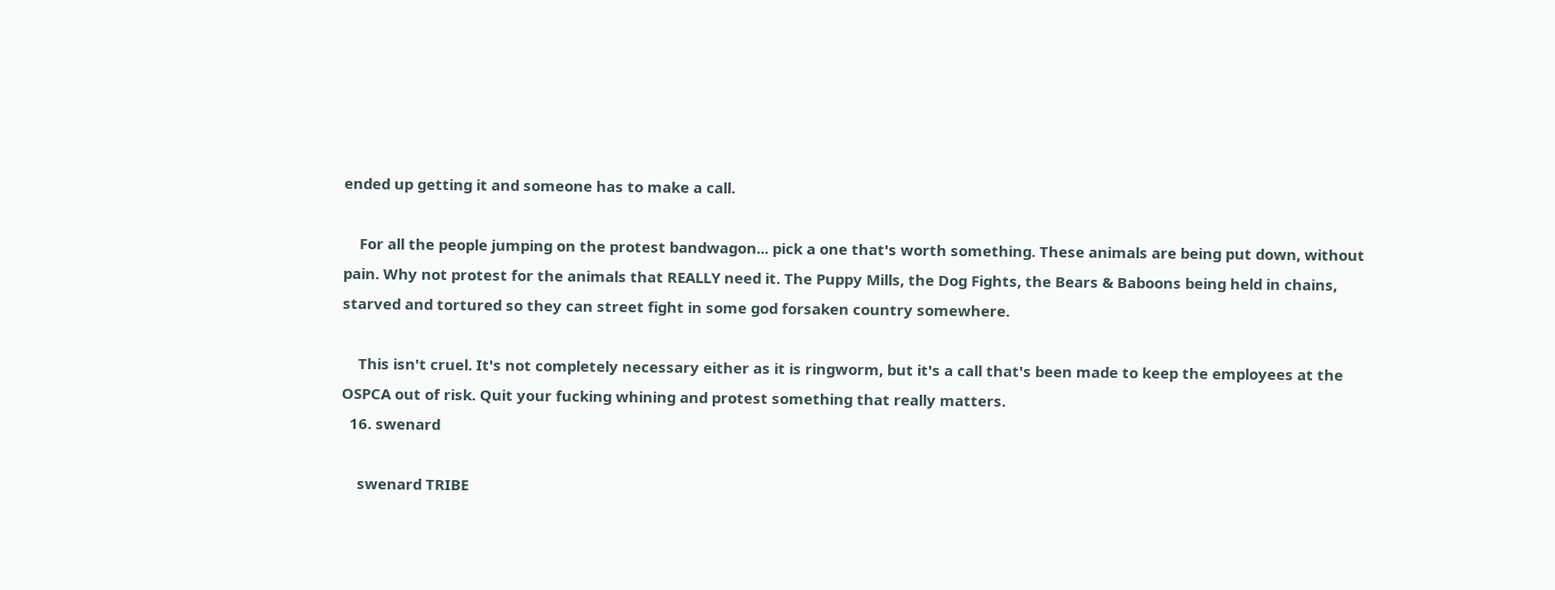ended up getting it and someone has to make a call.

    For all the people jumping on the protest bandwagon... pick a one that's worth something. These animals are being put down, without pain. Why not protest for the animals that REALLY need it. The Puppy Mills, the Dog Fights, the Bears & Baboons being held in chains, starved and tortured so they can street fight in some god forsaken country somewhere.

    This isn't cruel. It's not completely necessary either as it is ringworm, but it's a call that's been made to keep the employees at the OSPCA out of risk. Quit your fucking whining and protest something that really matters.
  16. swenard

    swenard TRIBE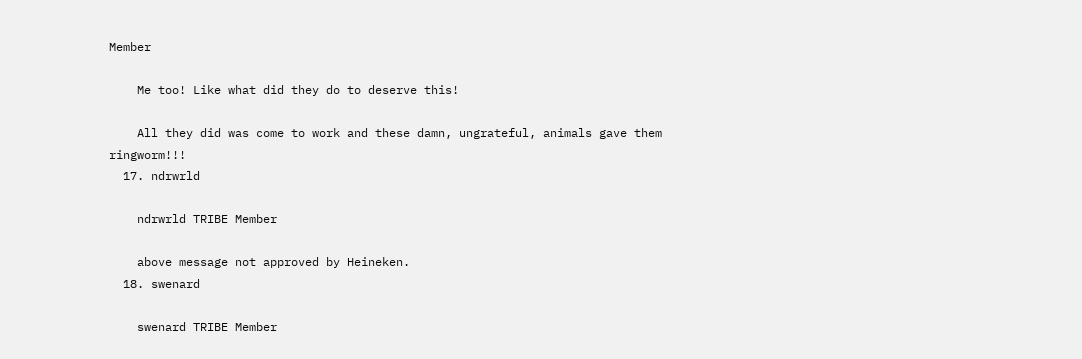Member

    Me too! Like what did they do to deserve this!

    All they did was come to work and these damn, ungrateful, animals gave them ringworm!!!
  17. ndrwrld

    ndrwrld TRIBE Member

    above message not approved by Heineken.
  18. swenard

    swenard TRIBE Member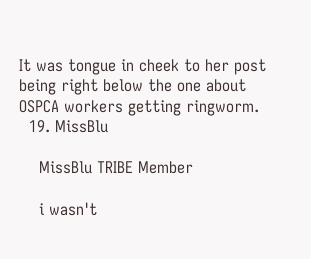It was tongue in cheek to her post being right below the one about OSPCA workers getting ringworm.
  19. MissBlu

    MissBlu TRIBE Member

    i wasn't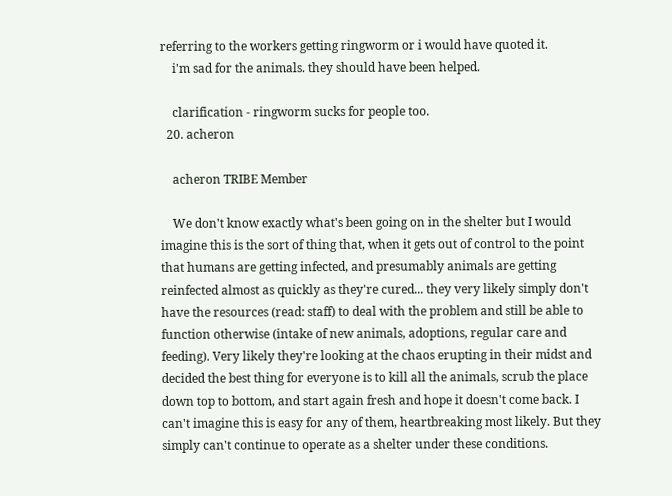referring to the workers getting ringworm or i would have quoted it.
    i'm sad for the animals. they should have been helped.

    clarification - ringworm sucks for people too.
  20. acheron

    acheron TRIBE Member

    We don't know exactly what's been going on in the shelter but I would imagine this is the sort of thing that, when it gets out of control to the point that humans are getting infected, and presumably animals are getting reinfected almost as quickly as they're cured... they very likely simply don't have the resources (read: staff) to deal with the problem and still be able to function otherwise (intake of new animals, adoptions, regular care and feeding). Very likely they're looking at the chaos erupting in their midst and decided the best thing for everyone is to kill all the animals, scrub the place down top to bottom, and start again fresh and hope it doesn't come back. I can't imagine this is easy for any of them, heartbreaking most likely. But they simply can't continue to operate as a shelter under these conditions.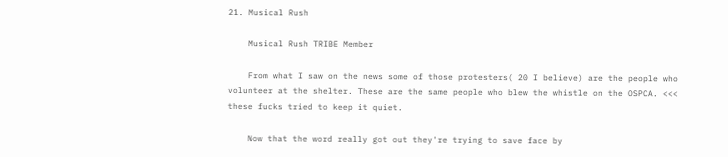21. Musical Rush

    Musical Rush TRIBE Member

    From what I saw on the news some of those protesters( 20 I believe) are the people who volunteer at the shelter. These are the same people who blew the whistle on the OSPCA. <<< these fucks tried to keep it quiet.

    Now that the word really got out they're trying to save face by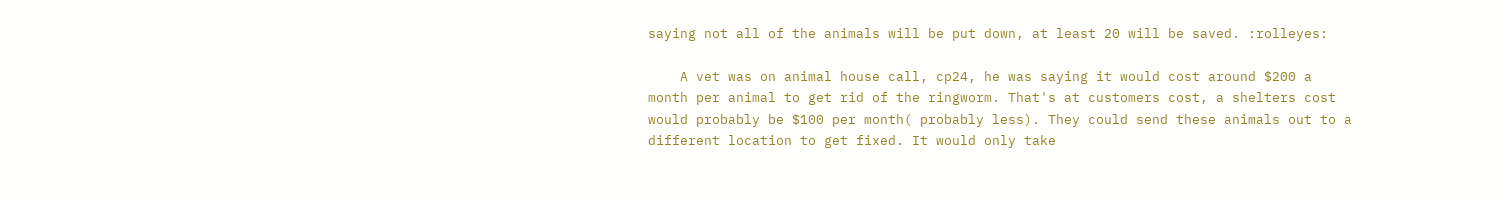saying not all of the animals will be put down, at least 20 will be saved. :rolleyes:

    A vet was on animal house call, cp24, he was saying it would cost around $200 a month per animal to get rid of the ringworm. That's at customers cost, a shelters cost would probably be $100 per month( probably less). They could send these animals out to a different location to get fixed. It would only take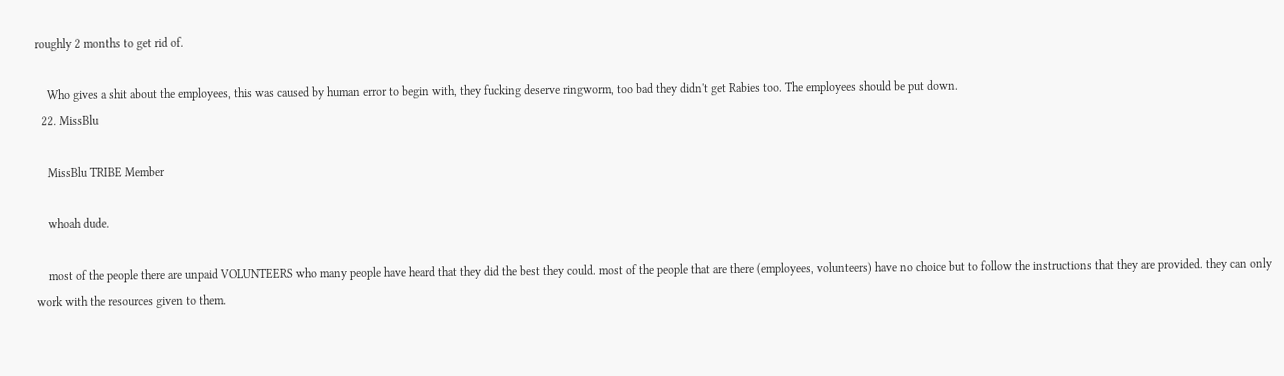roughly 2 months to get rid of.

    Who gives a shit about the employees, this was caused by human error to begin with, they fucking deserve ringworm, too bad they didn't get Rabies too. The employees should be put down.
  22. MissBlu

    MissBlu TRIBE Member

    whoah dude.

    most of the people there are unpaid VOLUNTEERS who many people have heard that they did the best they could. most of the people that are there (employees, volunteers) have no choice but to follow the instructions that they are provided. they can only work with the resources given to them.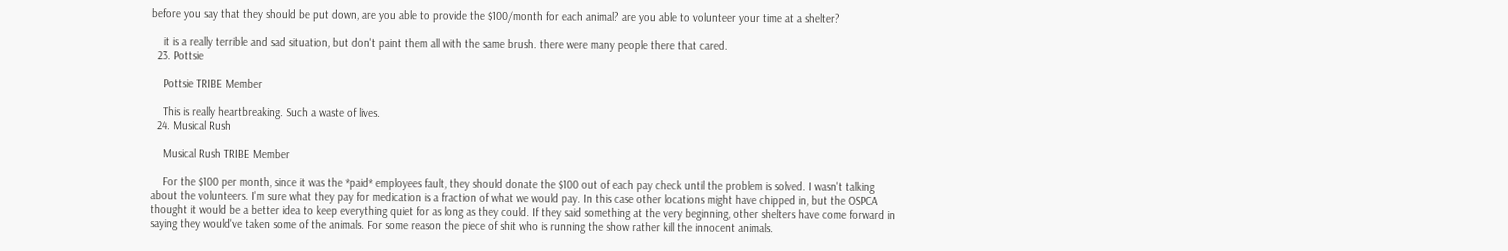before you say that they should be put down, are you able to provide the $100/month for each animal? are you able to volunteer your time at a shelter?

    it is a really terrible and sad situation, but don't paint them all with the same brush. there were many people there that cared.
  23. Pottsie

    Pottsie TRIBE Member

    This is really heartbreaking. Such a waste of lives.
  24. Musical Rush

    Musical Rush TRIBE Member

    For the $100 per month, since it was the *paid* employees fault, they should donate the $100 out of each pay check until the problem is solved. I wasn't talking about the volunteers. I'm sure what they pay for medication is a fraction of what we would pay. In this case other locations might have chipped in, but the OSPCA thought it would be a better idea to keep everything quiet for as long as they could. If they said something at the very beginning, other shelters have come forward in saying they would've taken some of the animals. For some reason the piece of shit who is running the show rather kill the innocent animals.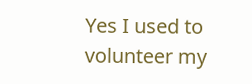Yes I used to volunteer my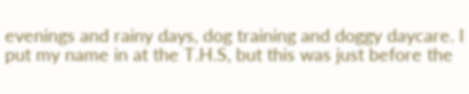evenings and rainy days, dog training and doggy daycare. I put my name in at the T.H.S, but this was just before the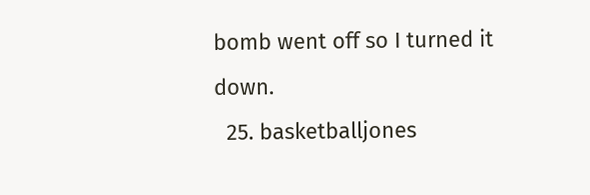bomb went off so I turned it down.
  25. basketballjones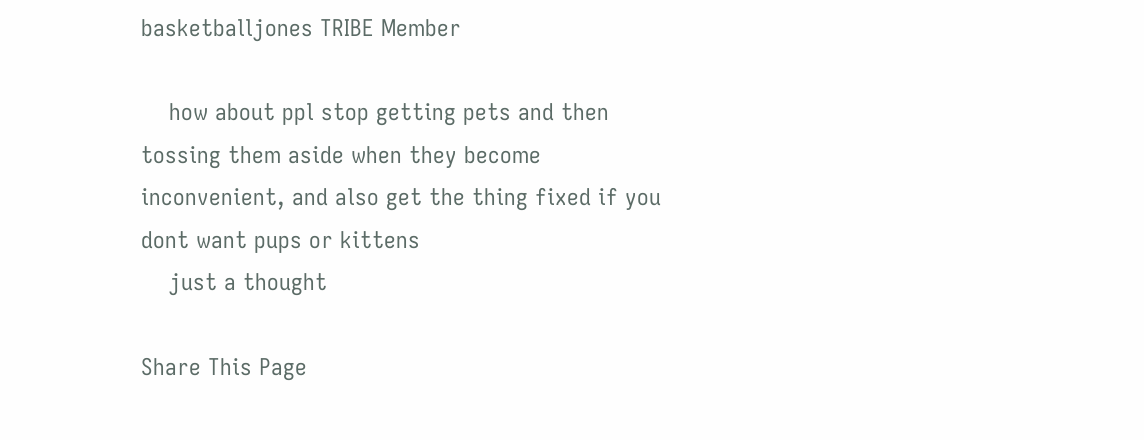basketballjones TRIBE Member

    how about ppl stop getting pets and then tossing them aside when they become inconvenient, and also get the thing fixed if you dont want pups or kittens
    just a thought

Share This Page